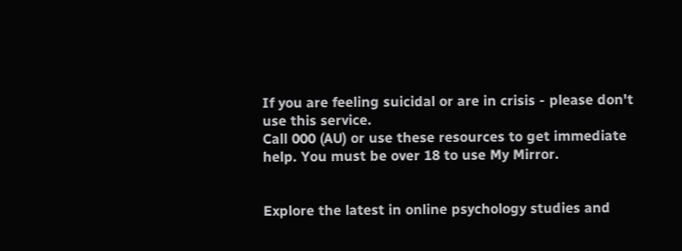If you are feeling suicidal or are in crisis - please don't use this service.
Call 000 (AU) or use these resources to get immediate help. You must be over 18 to use My Mirror.


Explore the latest in online psychology studies and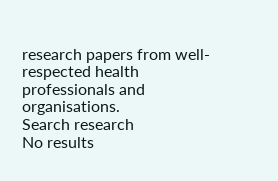research papers from well-respected health professionals and organisations.
Search research
No results